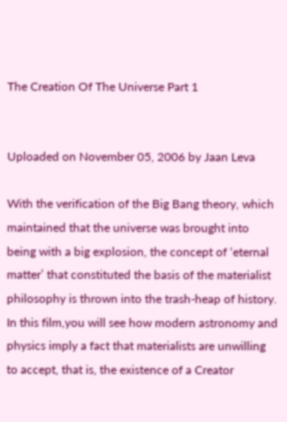The Creation Of The Universe Part 1


Uploaded on November 05, 2006 by Jaan Leva

With the verification of the Big Bang theory, which maintained that the universe was brought into being with a big explosion, the concept of ‘eternal matter’ that constituted the basis of the materialist philosophy is thrown into the trash-heap of history. In this film,you will see how modern astronomy and physics imply a fact that materialists are unwilling to accept, that is, the existence of a Creator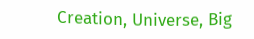Creation, Universe, Big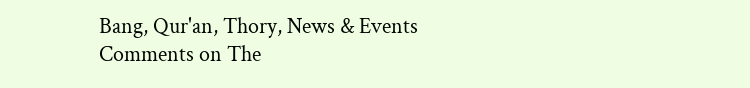Bang, Qur'an, Thory, News & Events
Comments on The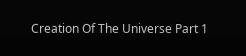Creation Of The Universe Part 1